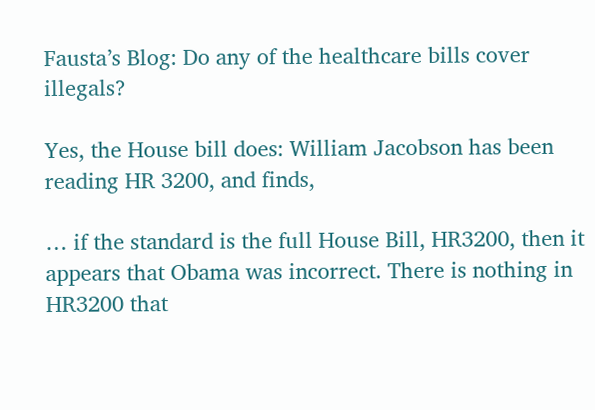Fausta’s Blog: Do any of the healthcare bills cover illegals?

Yes, the House bill does: William Jacobson has been reading HR 3200, and finds,

… if the standard is the full House Bill, HR3200, then it appears that Obama was incorrect. There is nothing in HR3200 that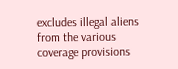excludes illegal aliens from the various coverage provisions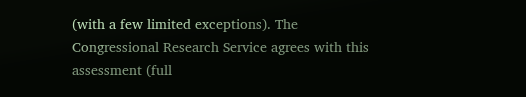(with a few limited exceptions). The Congressional Research Service agrees with this assessment (full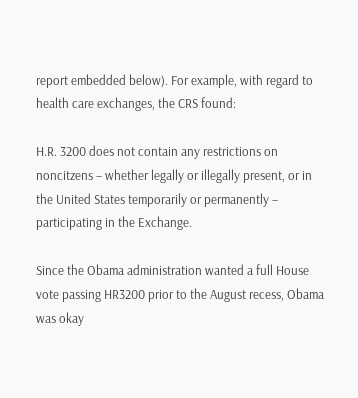report embedded below). For example, with regard to health care exchanges, the CRS found:

H.R. 3200 does not contain any restrictions on noncitzens – whether legally or illegally present, or in the United States temporarily or permanently – participating in the Exchange.

Since the Obama administration wanted a full House vote passing HR3200 prior to the August recess, Obama was okay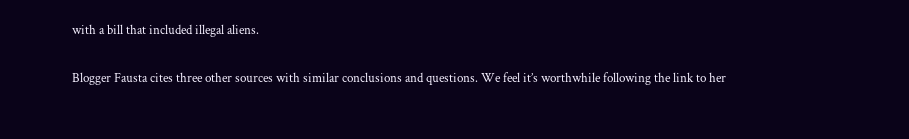with a bill that included illegal aliens.

Blogger Fausta cites three other sources with similar conclusions and questions. We feel it’s worthwhile following the link to her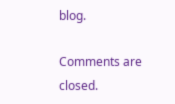blog.

Comments are closed.